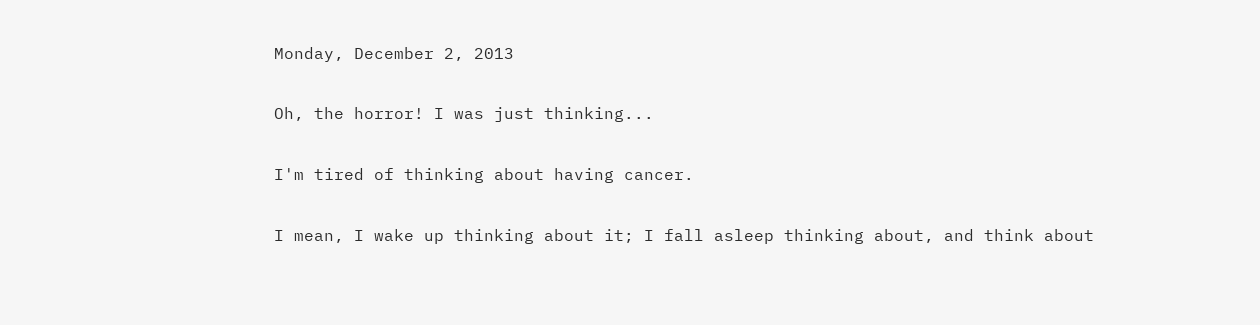Monday, December 2, 2013

Oh, the horror! I was just thinking...

I'm tired of thinking about having cancer.

I mean, I wake up thinking about it; I fall asleep thinking about, and think about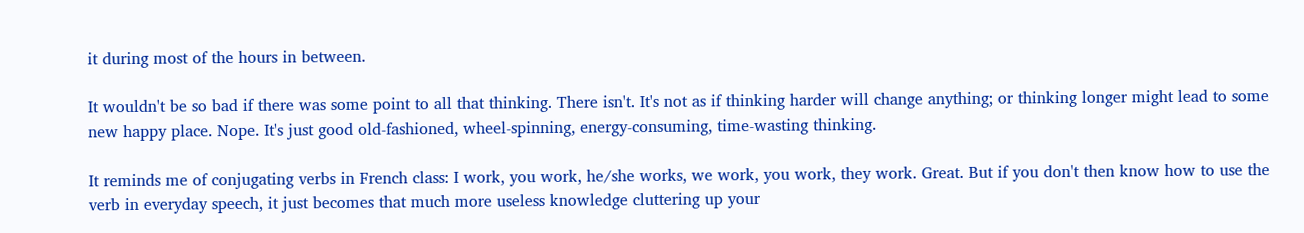it during most of the hours in between.

It wouldn't be so bad if there was some point to all that thinking. There isn't. It's not as if thinking harder will change anything; or thinking longer might lead to some new happy place. Nope. It's just good old-fashioned, wheel-spinning, energy-consuming, time-wasting thinking.

It reminds me of conjugating verbs in French class: I work, you work, he/she works, we work, you work, they work. Great. But if you don't then know how to use the verb in everyday speech, it just becomes that much more useless knowledge cluttering up your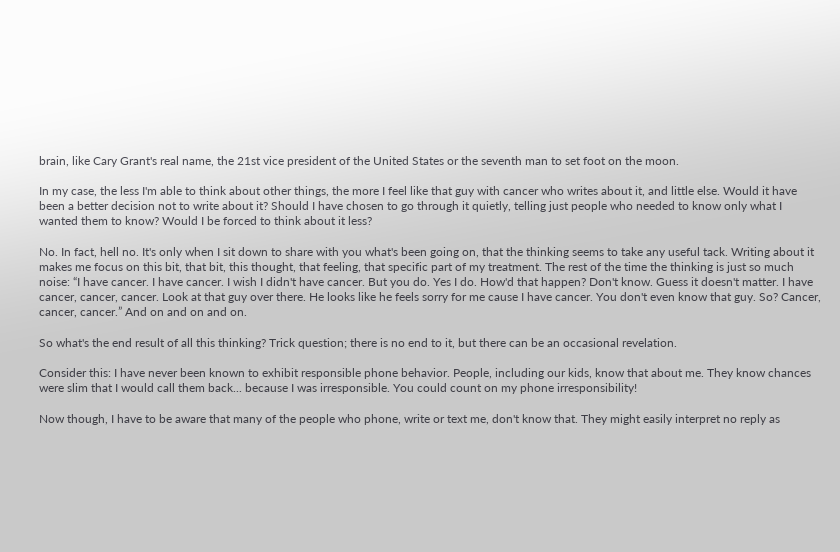brain, like Cary Grant's real name, the 21st vice president of the United States or the seventh man to set foot on the moon.

In my case, the less I'm able to think about other things, the more I feel like that guy with cancer who writes about it, and little else. Would it have been a better decision not to write about it? Should I have chosen to go through it quietly, telling just people who needed to know only what I wanted them to know? Would I be forced to think about it less?

No. In fact, hell no. It's only when I sit down to share with you what's been going on, that the thinking seems to take any useful tack. Writing about it makes me focus on this bit, that bit, this thought, that feeling, that specific part of my treatment. The rest of the time the thinking is just so much noise: “I have cancer. I have cancer. I wish I didn't have cancer. But you do. Yes I do. How'd that happen? Don't know. Guess it doesn't matter. I have cancer, cancer, cancer. Look at that guy over there. He looks like he feels sorry for me cause I have cancer. You don't even know that guy. So? Cancer, cancer, cancer.” And on and on and on.

So what's the end result of all this thinking? Trick question; there is no end to it, but there can be an occasional revelation.

Consider this: I have never been known to exhibit responsible phone behavior. People, including our kids, know that about me. They know chances were slim that I would call them back... because I was irresponsible. You could count on my phone irresponsibility!

Now though, I have to be aware that many of the people who phone, write or text me, don't know that. They might easily interpret no reply as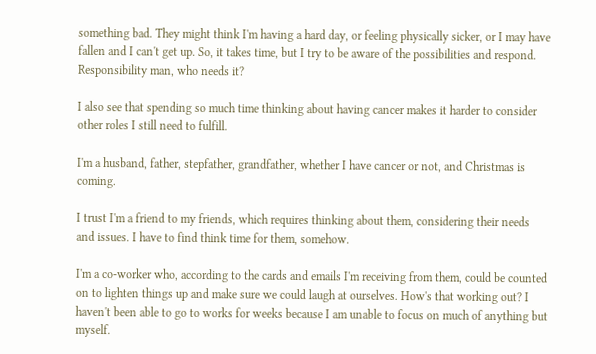something bad. They might think I'm having a hard day, or feeling physically sicker, or I may have fallen and I can't get up. So, it takes time, but I try to be aware of the possibilities and respond. Responsibility man, who needs it?

I also see that spending so much time thinking about having cancer makes it harder to consider other roles I still need to fulfill.

I'm a husband, father, stepfather, grandfather, whether I have cancer or not, and Christmas is coming.

I trust I'm a friend to my friends, which requires thinking about them, considering their needs and issues. I have to find think time for them, somehow.

I'm a co-worker who, according to the cards and emails I'm receiving from them, could be counted on to lighten things up and make sure we could laugh at ourselves. How's that working out? I haven't been able to go to works for weeks because I am unable to focus on much of anything but myself.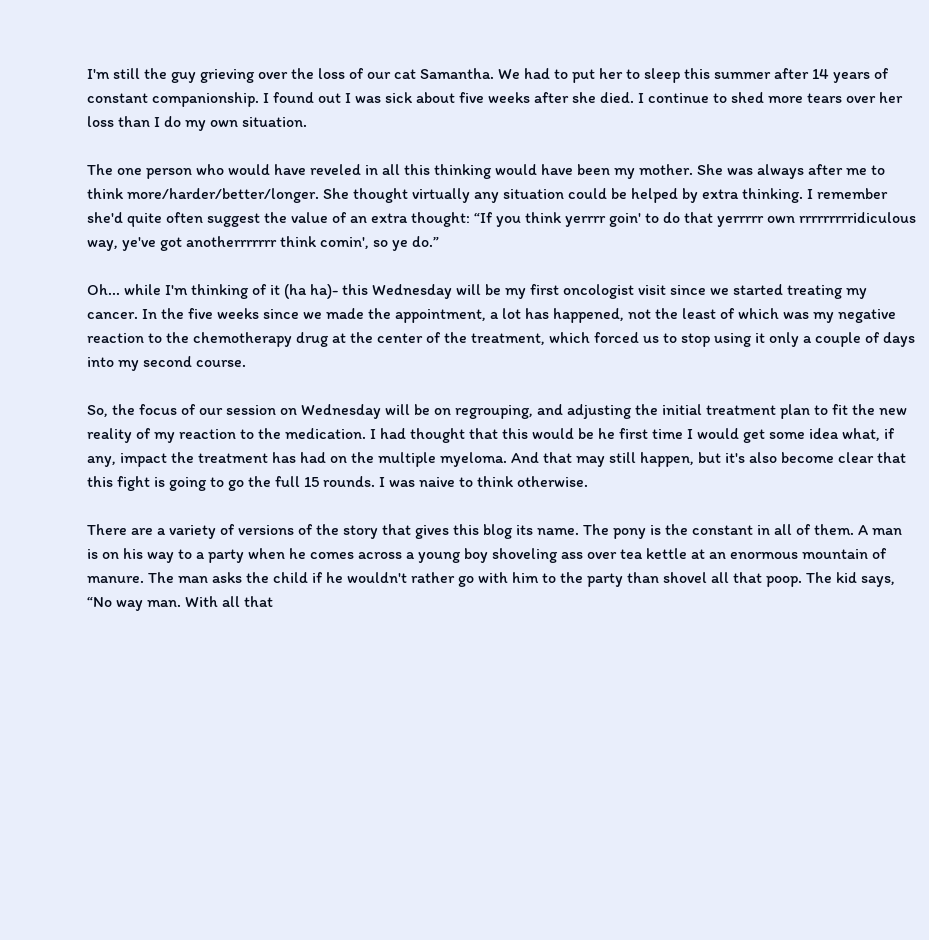I'm still the guy grieving over the loss of our cat Samantha. We had to put her to sleep this summer after 14 years of constant companionship. I found out I was sick about five weeks after she died. I continue to shed more tears over her loss than I do my own situation.

The one person who would have reveled in all this thinking would have been my mother. She was always after me to think more/harder/better/longer. She thought virtually any situation could be helped by extra thinking. I remember she'd quite often suggest the value of an extra thought: “If you think yerrrr goin' to do that yerrrrr own rrrrrrrrridiculous way, ye've got anotherrrrrrr think comin', so ye do.”

Oh... while I'm thinking of it (ha ha)- this Wednesday will be my first oncologist visit since we started treating my cancer. In the five weeks since we made the appointment, a lot has happened, not the least of which was my negative reaction to the chemotherapy drug at the center of the treatment, which forced us to stop using it only a couple of days into my second course.

So, the focus of our session on Wednesday will be on regrouping, and adjusting the initial treatment plan to fit the new reality of my reaction to the medication. I had thought that this would be he first time I would get some idea what, if any, impact the treatment has had on the multiple myeloma. And that may still happen, but it's also become clear that this fight is going to go the full 15 rounds. I was naive to think otherwise.

There are a variety of versions of the story that gives this blog its name. The pony is the constant in all of them. A man is on his way to a party when he comes across a young boy shoveling ass over tea kettle at an enormous mountain of manure. The man asks the child if he wouldn't rather go with him to the party than shovel all that poop. The kid says, “No way man. With all that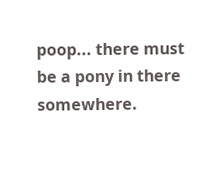poop... there must be a pony in there somewhere.